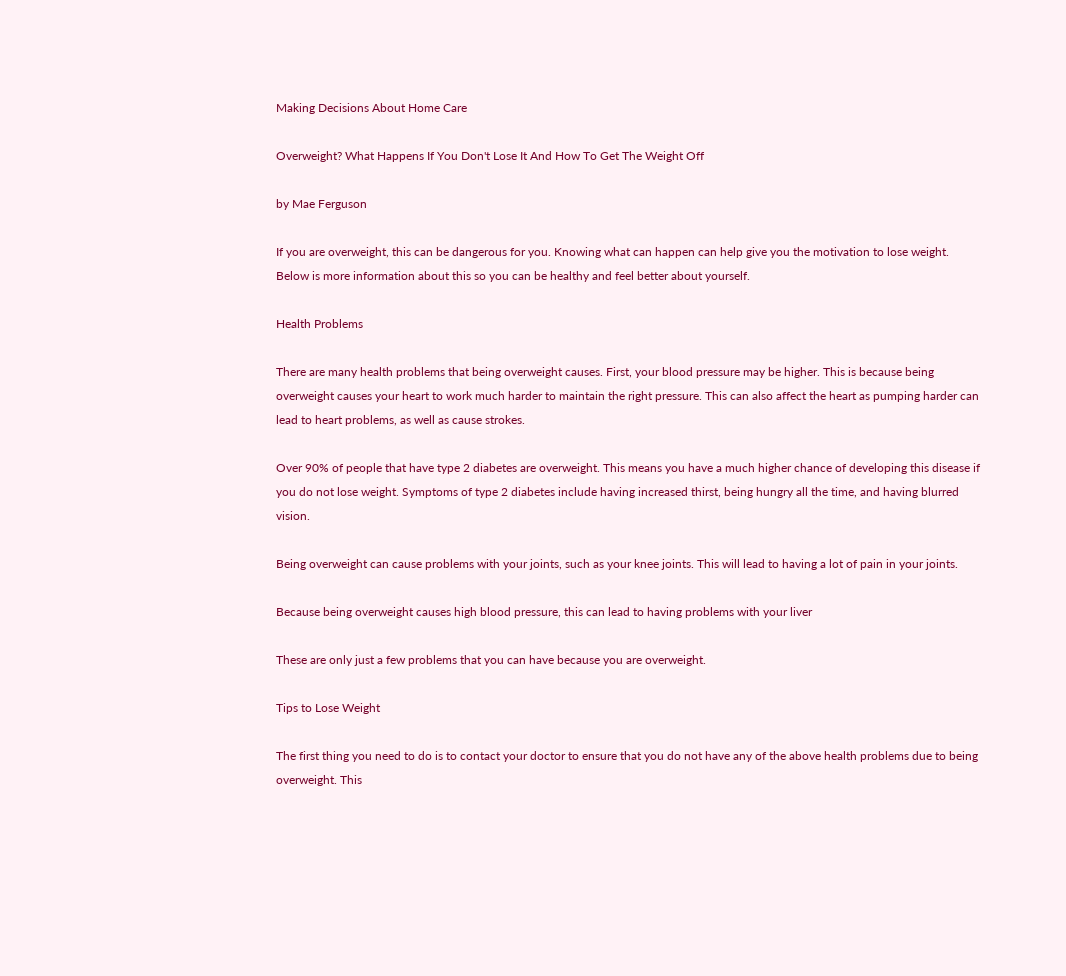Making Decisions About Home Care

Overweight? What Happens If You Don't Lose It And How To Get The Weight Off

by Mae Ferguson

If you are overweight, this can be dangerous for you. Knowing what can happen can help give you the motivation to lose weight. Below is more information about this so you can be healthy and feel better about yourself.

Health Problems

There are many health problems that being overweight causes. First, your blood pressure may be higher. This is because being overweight causes your heart to work much harder to maintain the right pressure. This can also affect the heart as pumping harder can lead to heart problems, as well as cause strokes.

Over 90% of people that have type 2 diabetes are overweight. This means you have a much higher chance of developing this disease if you do not lose weight. Symptoms of type 2 diabetes include having increased thirst, being hungry all the time, and having blurred vision.

Being overweight can cause problems with your joints, such as your knee joints. This will lead to having a lot of pain in your joints.

Because being overweight causes high blood pressure, this can lead to having problems with your liver

These are only just a few problems that you can have because you are overweight.

Tips to Lose Weight

The first thing you need to do is to contact your doctor to ensure that you do not have any of the above health problems due to being overweight. This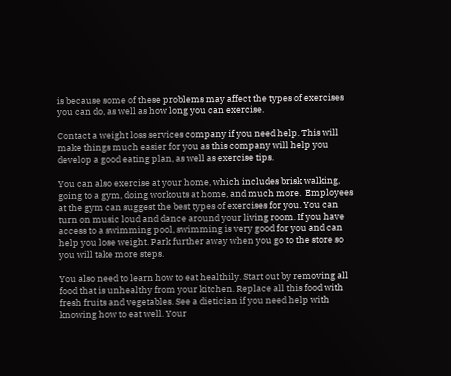is because some of these problems may affect the types of exercises you can do, as well as how long you can exercise.

Contact a weight loss services company if you need help. This will make things much easier for you as this company will help you develop a good eating plan, as well as exercise tips.

You can also exercise at your home, which includes brisk walking, going to a gym, doing workouts at home, and much more.  Employees at the gym can suggest the best types of exercises for you. You can turn on music loud and dance around your living room. If you have access to a swimming pool, swimming is very good for you and can help you lose weight. Park further away when you go to the store so you will take more steps.

You also need to learn how to eat healthily. Start out by removing all food that is unhealthy from your kitchen. Replace all this food with fresh fruits and vegetables. See a dietician if you need help with knowing how to eat well. Your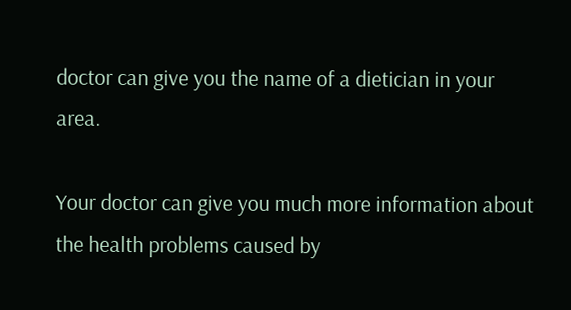doctor can give you the name of a dietician in your area.

Your doctor can give you much more information about the health problems caused by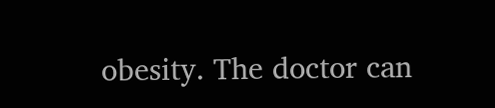obesity. The doctor can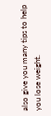also give you many tips to help you lose weight.